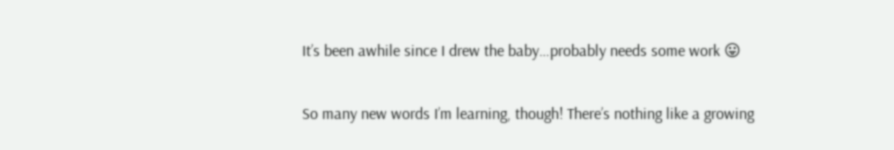It’s been awhile since I drew the baby…probably needs some work 😛

So many new words I’m learning, though! There’s nothing like a growing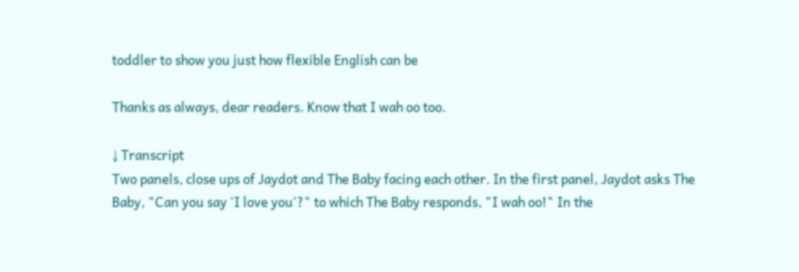toddler to show you just how flexible English can be

Thanks as always, dear readers. Know that I wah oo too.

↓ Transcript
Two panels, close ups of Jaydot and The Baby facing each other. In the first panel, Jaydot asks The Baby, "Can you say 'I love you'?" to which The Baby responds, "I wah oo!" In the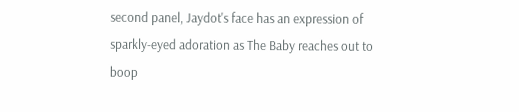second panel, Jaydot's face has an expression of sparkly-eyed adoration as The Baby reaches out to boop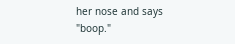her nose and says "boop."